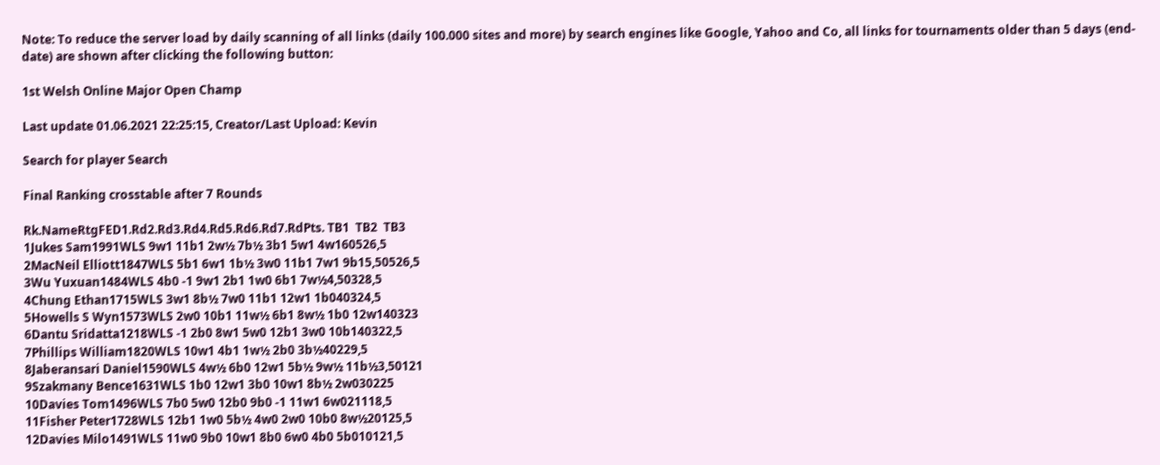Note: To reduce the server load by daily scanning of all links (daily 100.000 sites and more) by search engines like Google, Yahoo and Co, all links for tournaments older than 5 days (end-date) are shown after clicking the following button:

1st Welsh Online Major Open Champ

Last update 01.06.2021 22:25:15, Creator/Last Upload: Kevin

Search for player Search

Final Ranking crosstable after 7 Rounds

Rk.NameRtgFED1.Rd2.Rd3.Rd4.Rd5.Rd6.Rd7.RdPts. TB1  TB2  TB3
1Jukes Sam1991WLS 9w1 11b1 2w½ 7b½ 3b1 5w1 4w160526,5
2MacNeil Elliott1847WLS 5b1 6w1 1b½ 3w0 11b1 7w1 9b15,50526,5
3Wu Yuxuan1484WLS 4b0 -1 9w1 2b1 1w0 6b1 7w½4,50328,5
4Chung Ethan1715WLS 3w1 8b½ 7w0 11b1 12w1 1b040324,5
5Howells S Wyn1573WLS 2w0 10b1 11w½ 6b1 8w½ 1b0 12w140323
6Dantu Sridatta1218WLS -1 2b0 8w1 5w0 12b1 3w0 10b140322,5
7Phillips William1820WLS 10w1 4b1 1w½ 2b0 3b½40229,5
8Jaberansari Daniel1590WLS 4w½ 6b0 12w1 5b½ 9w½ 11b½3,50121
9Szakmany Bence1631WLS 1b0 12w1 3b0 10w1 8b½ 2w030225
10Davies Tom1496WLS 7b0 5w0 12b0 9b0 -1 11w1 6w021118,5
11Fisher Peter1728WLS 12b1 1w0 5b½ 4w0 2w0 10b0 8w½20125,5
12Davies Milo1491WLS 11w0 9b0 10w1 8b0 6w0 4b0 5b010121,5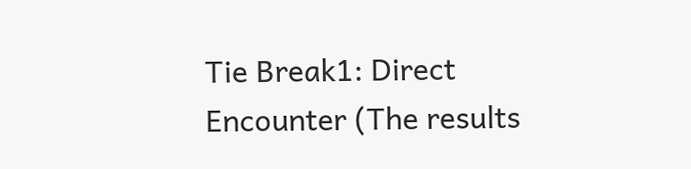Tie Break1: Direct Encounter (The results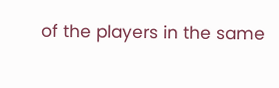of the players in the same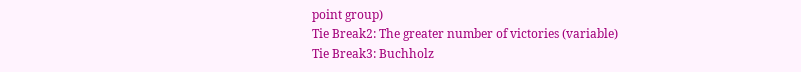point group)
Tie Break2: The greater number of victories (variable)
Tie Break3: Buchholz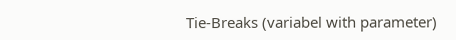Tie-Breaks (variabel with parameter)